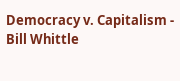Democracy v. Capitalism - Bill Whittle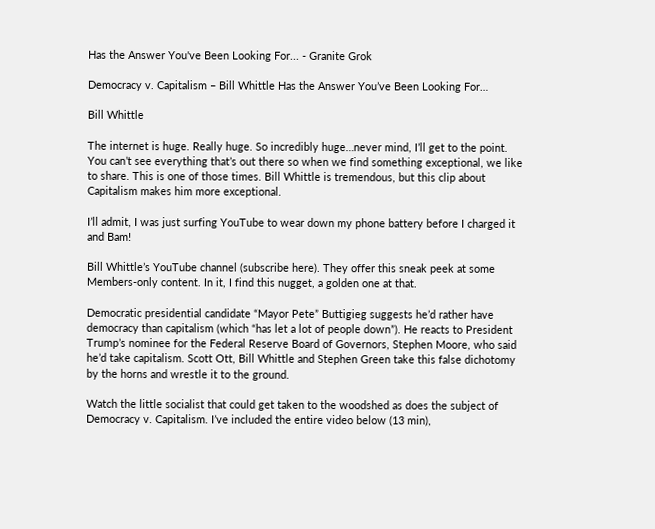Has the Answer You've Been Looking For... - Granite Grok

Democracy v. Capitalism – Bill Whittle Has the Answer You’ve Been Looking For…

Bill Whittle

The internet is huge. Really huge. So incredibly huge…never mind, I’ll get to the point. You can’t see everything that’s out there so when we find something exceptional, we like to share. This is one of those times. Bill Whittle is tremendous, but this clip about Capitalism makes him more exceptional.

I’ll admit, I was just surfing YouTube to wear down my phone battery before I charged it and Bam!

Bill Whittle’s YouTube channel (subscribe here). They offer this sneak peek at some Members-only content. In it, I find this nugget, a golden one at that.

Democratic presidential candidate “Mayor Pete” Buttigieg suggests he’d rather have democracy than capitalism (which “has let a lot of people down”). He reacts to President Trump’s nominee for the Federal Reserve Board of Governors, Stephen Moore, who said he’d take capitalism. Scott Ott, Bill Whittle and Stephen Green take this false dichotomy by the horns and wrestle it to the ground.

Watch the little socialist that could get taken to the woodshed as does the subject of Democracy v. Capitalism. I’ve included the entire video below (13 min),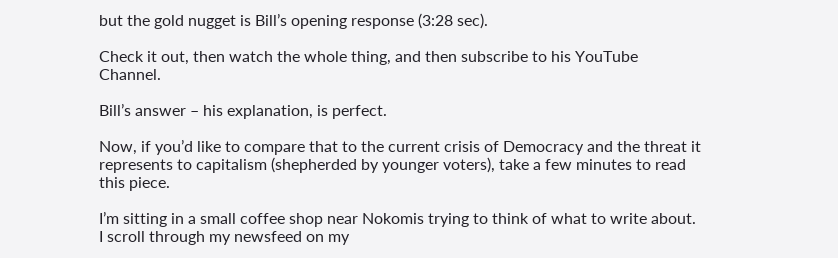but the gold nugget is Bill’s opening response (3:28 sec).

Check it out, then watch the whole thing, and then subscribe to his YouTube Channel.

Bill’s answer – his explanation, is perfect.

Now, if you’d like to compare that to the current crisis of Democracy and the threat it represents to capitalism (shepherded by younger voters), take a few minutes to read this piece.

I’m sitting in a small coffee shop near Nokomis trying to think of what to write about. I scroll through my newsfeed on my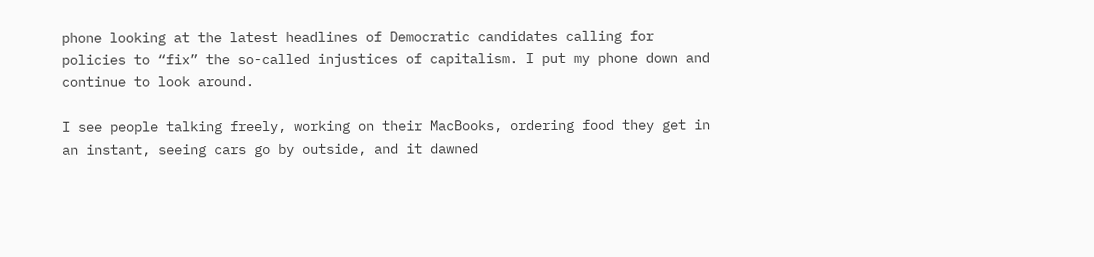phone looking at the latest headlines of Democratic candidates calling for policies to “fix” the so-called injustices of capitalism. I put my phone down and continue to look around.

I see people talking freely, working on their MacBooks, ordering food they get in an instant, seeing cars go by outside, and it dawned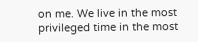on me. We live in the most privileged time in the most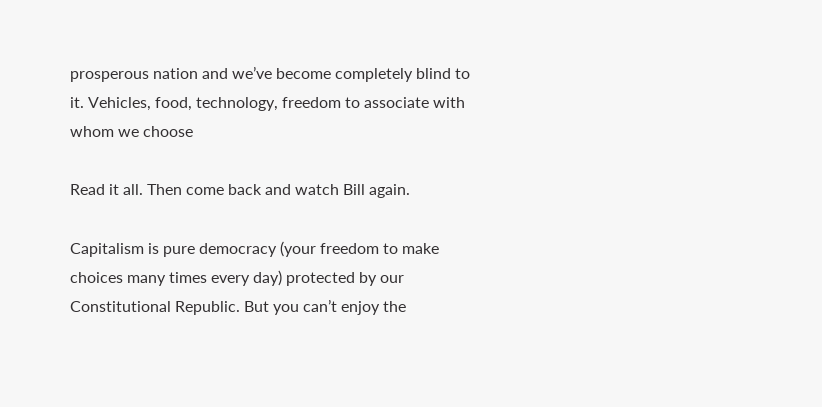prosperous nation and we’ve become completely blind to it. Vehicles, food, technology, freedom to associate with whom we choose

Read it all. Then come back and watch Bill again.

Capitalism is pure democracy (your freedom to make choices many times every day) protected by our Constitutional Republic. But you can’t enjoy the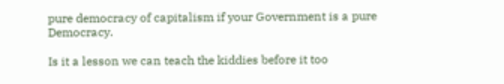pure democracy of capitalism if your Government is a pure Democracy.

Is it a lesson we can teach the kiddies before it too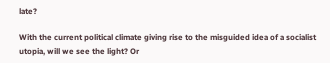late?

With the current political climate giving rise to the misguided idea of a socialist utopia, will we see the light? Or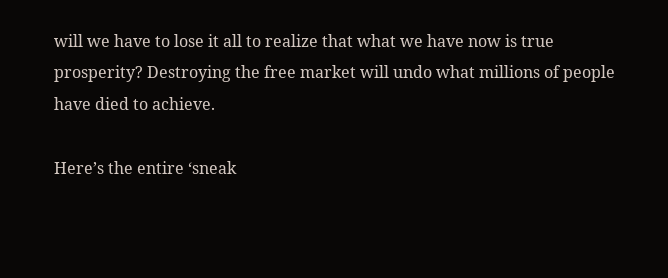will we have to lose it all to realize that what we have now is true prosperity? Destroying the free market will undo what millions of people have died to achieve.

Here’s the entire ‘sneak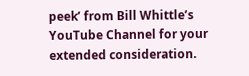peek’ from Bill Whittle’s YouTube Channel for your extended consideration.